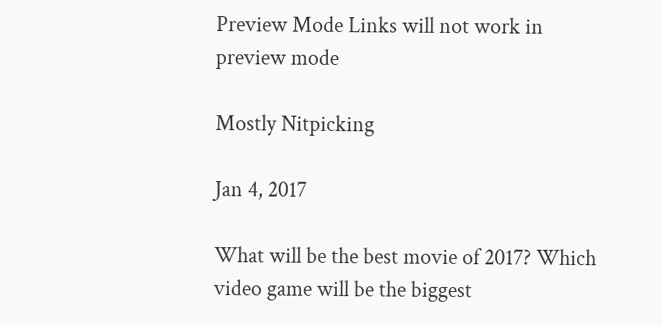Preview Mode Links will not work in preview mode

Mostly Nitpicking

Jan 4, 2017

What will be the best movie of 2017? Which video game will be the biggest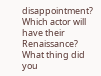disappointment? Which actor will have their Renaissance? What thing did you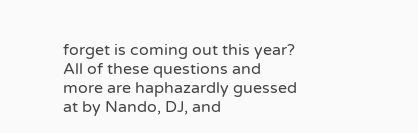forget is coming out this year? All of these questions and more are haphazardly guessed at by Nando, DJ, and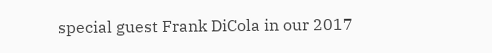special guest Frank DiCola in our 2017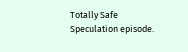Totally Safe Speculation episode.